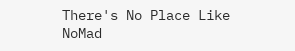There's No Place Like NoMad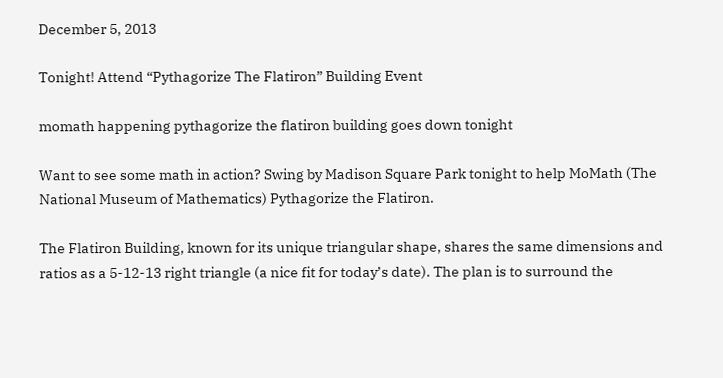December 5, 2013

Tonight! Attend “Pythagorize The Flatiron” Building Event

momath happening pythagorize the flatiron building goes down tonight

Want to see some math in action? Swing by Madison Square Park tonight to help MoMath (The National Museum of Mathematics) Pythagorize the Flatiron.

The Flatiron Building, known for its unique triangular shape, shares the same dimensions and ratios as a 5-12-13 right triangle (a nice fit for today’s date). The plan is to surround the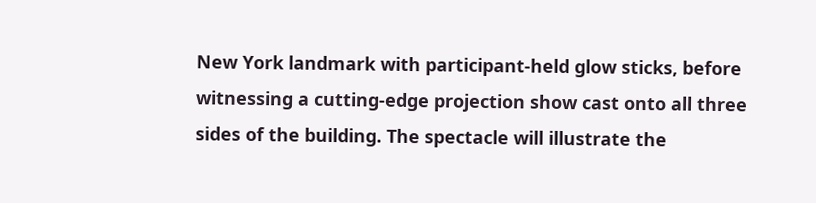New York landmark with participant-held glow sticks, before witnessing a cutting-edge projection show cast onto all three sides of the building. The spectacle will illustrate the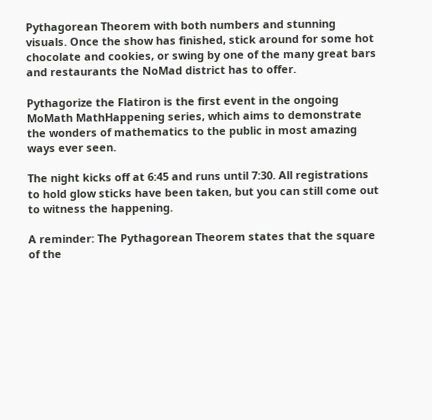Pythagorean Theorem with both numbers and stunning visuals. Once the show has finished, stick around for some hot chocolate and cookies, or swing by one of the many great bars and restaurants the NoMad district has to offer.

Pythagorize the Flatiron is the first event in the ongoing MoMath MathHappening series, which aims to demonstrate the wonders of mathematics to the public in most amazing ways ever seen.

The night kicks off at 6:45 and runs until 7:30. All registrations to hold glow sticks have been taken, but you can still come out to witness the happening.

A reminder: The Pythagorean Theorem states that the square of the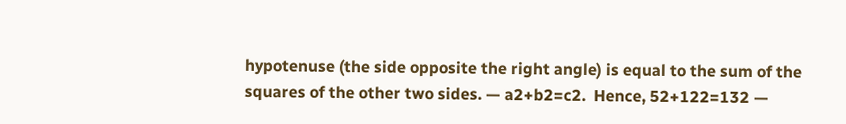hypotenuse (the side opposite the right angle) is equal to the sum of the squares of the other two sides. — a2+b2=c2.  Hence, 52+122=132 —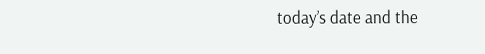today’s date and the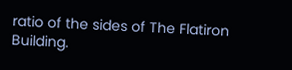ratio of the sides of The Flatiron Building.